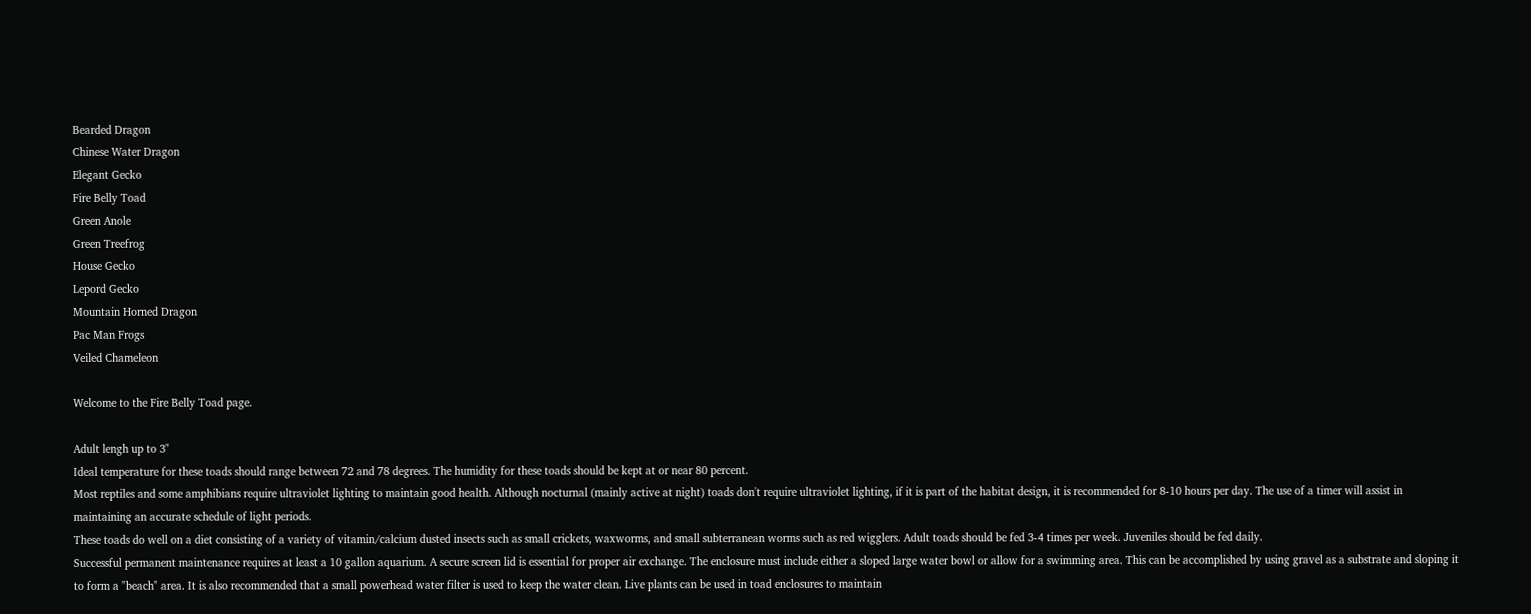Bearded Dragon
Chinese Water Dragon
Elegant Gecko
Fire Belly Toad
Green Anole
Green Treefrog
House Gecko
Lepord Gecko
Mountain Horned Dragon
Pac Man Frogs
Veiled Chameleon

Welcome to the Fire Belly Toad page.

Adult lengh up to 3"
Ideal temperature for these toads should range between 72 and 78 degrees. The humidity for these toads should be kept at or near 80 percent.
Most reptiles and some amphibians require ultraviolet lighting to maintain good health. Although nocturnal (mainly active at night) toads don't require ultraviolet lighting, if it is part of the habitat design, it is recommended for 8-10 hours per day. The use of a timer will assist in maintaining an accurate schedule of light periods.
These toads do well on a diet consisting of a variety of vitamin/calcium dusted insects such as small crickets, waxworms, and small subterranean worms such as red wigglers. Adult toads should be fed 3-4 times per week. Juveniles should be fed daily.
Successful permanent maintenance requires at least a 10 gallon aquarium. A secure screen lid is essential for proper air exchange. The enclosure must include either a sloped large water bowl or allow for a swimming area. This can be accomplished by using gravel as a substrate and sloping it to form a "beach" area. It is also recommended that a small powerhead water filter is used to keep the water clean. Live plants can be used in toad enclosures to maintain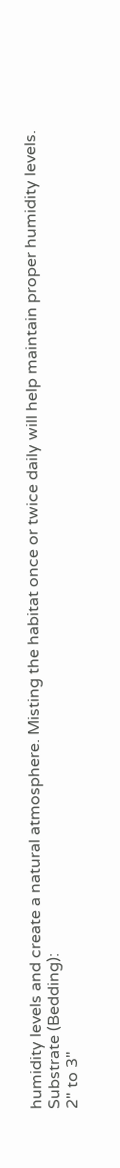humidity levels and create a natural atmosphere. Misting the habitat once or twice daily will help maintain proper humidity levels.
Substrate (Bedding):
2" to 3"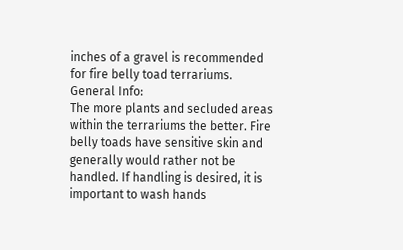inches of a gravel is recommended for fire belly toad terrariums.
General Info:
The more plants and secluded areas within the terrariums the better. Fire belly toads have sensitive skin and generally would rather not be handled. If handling is desired, it is important to wash hands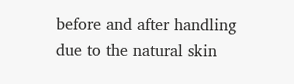before and after handling due to the natural skin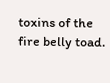toxins of the fire belly toad.